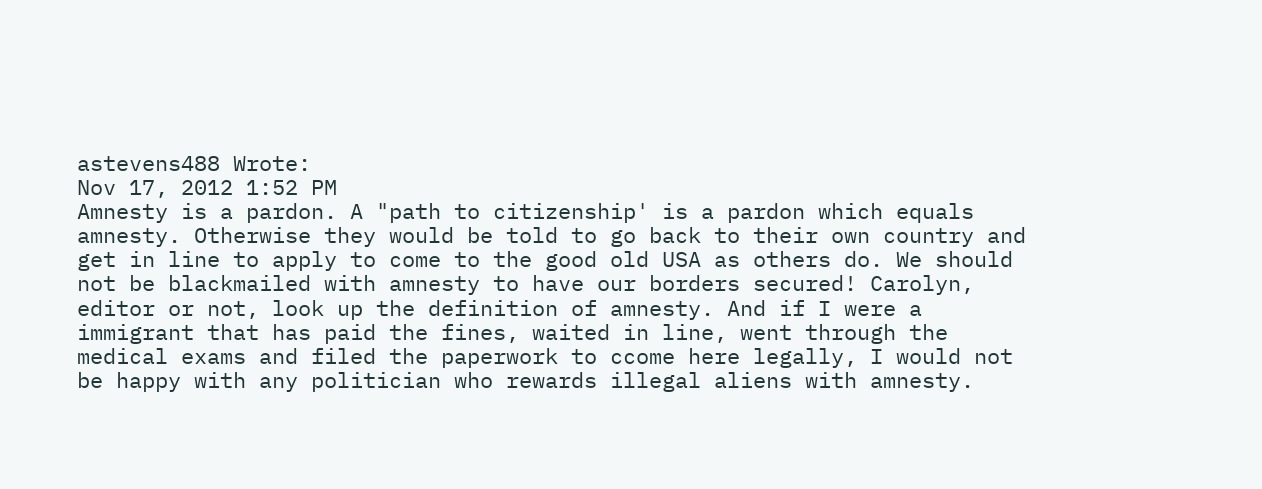astevens488 Wrote:
Nov 17, 2012 1:52 PM
Amnesty is a pardon. A "path to citizenship' is a pardon which equals amnesty. Otherwise they would be told to go back to their own country and get in line to apply to come to the good old USA as others do. We should not be blackmailed with amnesty to have our borders secured! Carolyn, editor or not, look up the definition of amnesty. And if I were a immigrant that has paid the fines, waited in line, went through the medical exams and filed the paperwork to ccome here legally, I would not be happy with any politician who rewards illegal aliens with amnesty.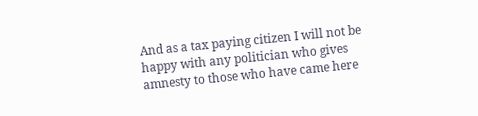And as a tax paying citizen I will not be happy with any politician who gives amnesty to those who have came here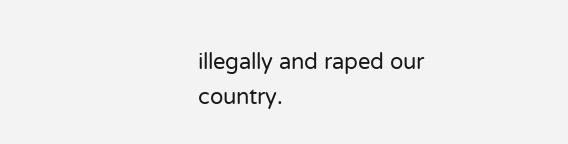illegally and raped our country.